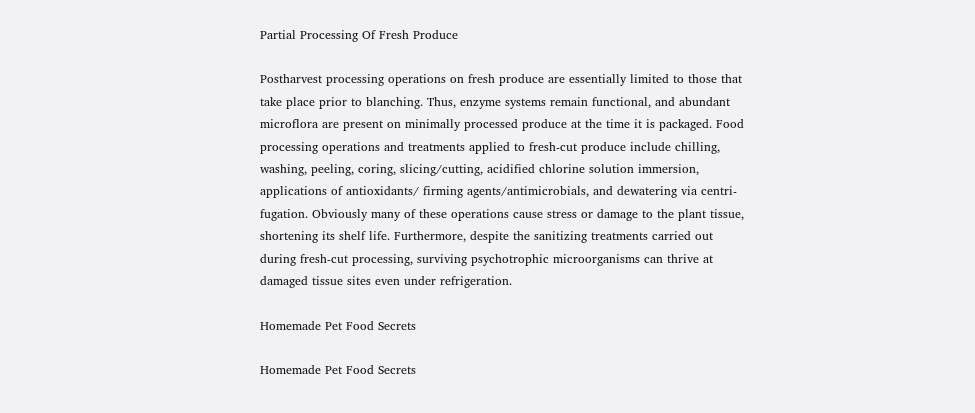Partial Processing Of Fresh Produce

Postharvest processing operations on fresh produce are essentially limited to those that take place prior to blanching. Thus, enzyme systems remain functional, and abundant microflora are present on minimally processed produce at the time it is packaged. Food processing operations and treatments applied to fresh-cut produce include chilling, washing, peeling, coring, slicing/cutting, acidified chlorine solution immersion, applications of antioxidants/ firming agents/antimicrobials, and dewatering via centri-fugation. Obviously many of these operations cause stress or damage to the plant tissue, shortening its shelf life. Furthermore, despite the sanitizing treatments carried out during fresh-cut processing, surviving psychotrophic microorganisms can thrive at damaged tissue sites even under refrigeration.

Homemade Pet Food Secrets

Homemade Pet Food Secrets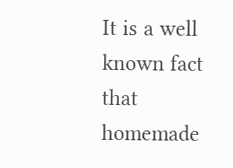It is a well known fact that homemade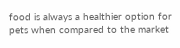food is always a healthier option for pets when compared to the market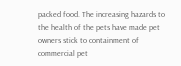packed food. The increasing hazards to the health of the pets have made pet owners stick to containment of commercial pet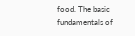food. The basic fundamentals of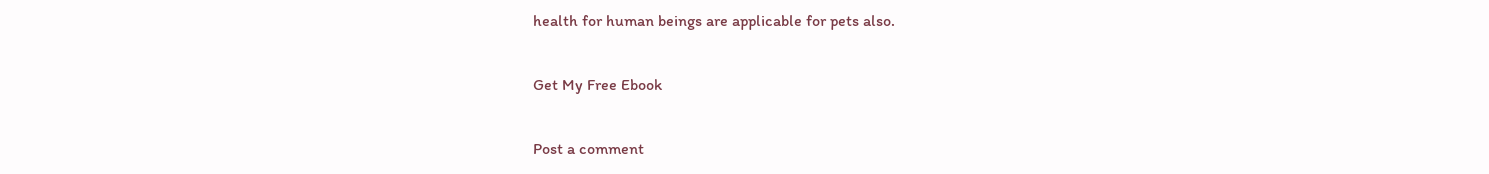health for human beings are applicable for pets also.

Get My Free Ebook

Post a comment